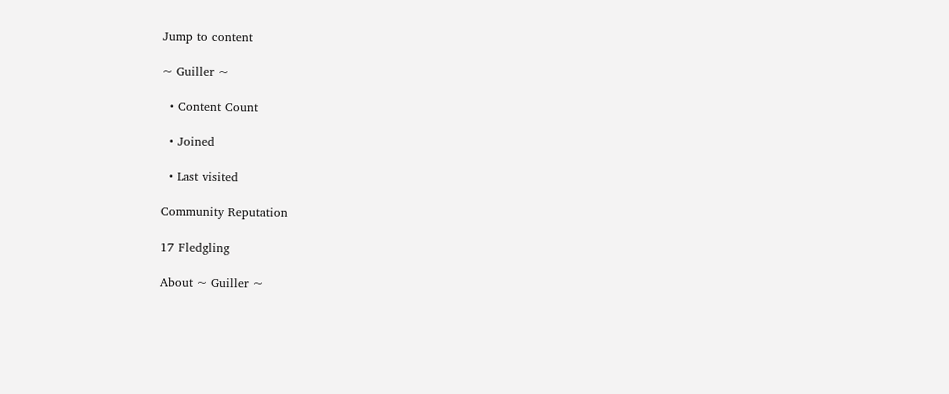Jump to content

~ Guiller ~

  • Content Count

  • Joined

  • Last visited

Community Reputation

17 Fledgling

About ~ Guiller ~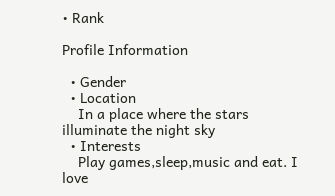• Rank

Profile Information

  • Gender
  • Location
    In a place where the stars illuminate the night sky
  • Interests
    Play games,sleep,music and eat. I love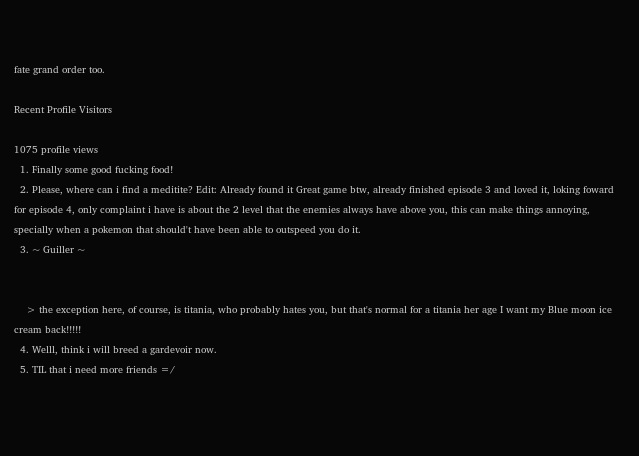fate grand order too.

Recent Profile Visitors

1075 profile views
  1. Finally some good fucking food!
  2. Please, where can i find a meditite? Edit: Already found it Great game btw, already finished episode 3 and loved it, loking foward for episode 4, only complaint i have is about the 2 level that the enemies always have above you, this can make things annoying, specially when a pokemon that should't have been able to outspeed you do it.
  3. ~ Guiller ~


    > the exception here, of course, is titania, who probably hates you, but that's normal for a titania her age I want my Blue moon ice cream back!!!!!
  4. Welll, think i will breed a gardevoir now.
  5. TIL that i need more friends =/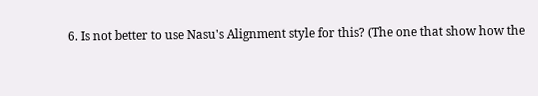6. Is not better to use Nasu's Alignment style for this? (The one that show how the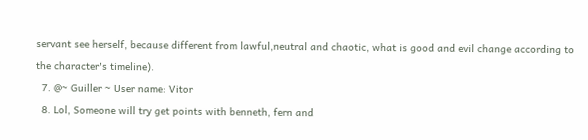servant see herself, because different from lawful,neutral and chaotic, what is good and evil change according to the character's timeline).
  7. @~ Guiller ~ User name: Vitor
  8. Lol, Someone will try get points with benneth, fern and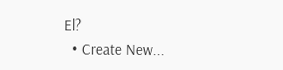El?
  • Create New...